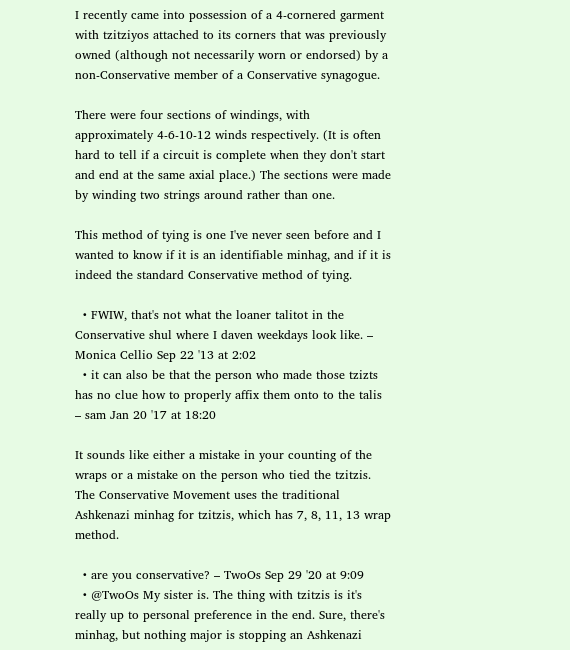I recently came into possession of a 4-cornered garment with tzitziyos attached to its corners that was previously owned (although not necessarily worn or endorsed) by a non-Conservative member of a Conservative synagogue.

There were four sections of windings, with approximately 4-6-10-12 winds respectively. (It is often hard to tell if a circuit is complete when they don't start and end at the same axial place.) The sections were made by winding two strings around rather than one.

This method of tying is one I've never seen before and I wanted to know if it is an identifiable minhag, and if it is indeed the standard Conservative method of tying.

  • FWIW, that's not what the loaner talitot in the Conservative shul where I daven weekdays look like. – Monica Cellio Sep 22 '13 at 2:02
  • it can also be that the person who made those tzizts has no clue how to properly affix them onto to the talis – sam Jan 20 '17 at 18:20

It sounds like either a mistake in your counting of the wraps or a mistake on the person who tied the tzitzis. The Conservative Movement uses the traditional Ashkenazi minhag for tzitzis, which has 7, 8, 11, 13 wrap method.

  • are you conservative? – TwoOs Sep 29 '20 at 9:09
  • @TwoOs My sister is. The thing with tzitzis is it's really up to personal preference in the end. Sure, there's minhag, but nothing major is stopping an Ashkenazi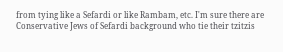from tying like a Sefardi or like Rambam, etc. I'm sure there are Conservative Jews of Sefardi background who tie their tzitzis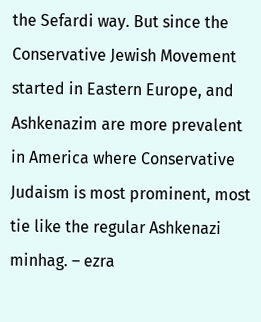the Sefardi way. But since the Conservative Jewish Movement started in Eastern Europe, and Ashkenazim are more prevalent in America where Conservative Judaism is most prominent, most tie like the regular Ashkenazi minhag. – ezra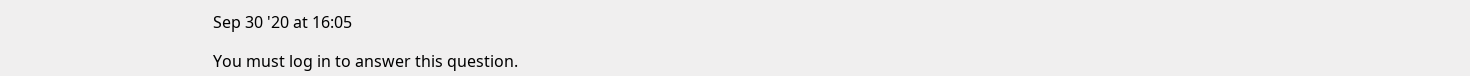Sep 30 '20 at 16:05

You must log in to answer this question.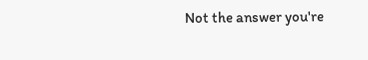Not the answer you're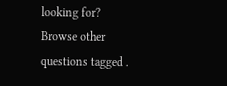looking for? Browse other questions tagged .